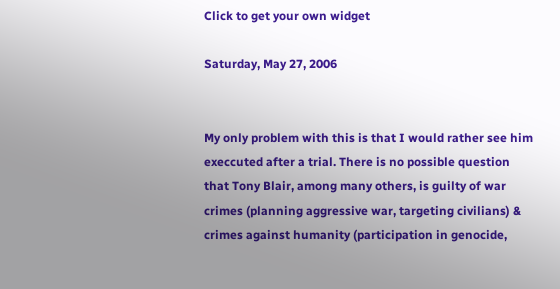Click to get your own widget

Saturday, May 27, 2006


My only problem with this is that I would rather see him execcuted after a trial. There is no possible question that Tony Blair, among many others, is guilty of war crimes (planning aggressive war, targeting civilians) & crimes against humanity (participation in genocide,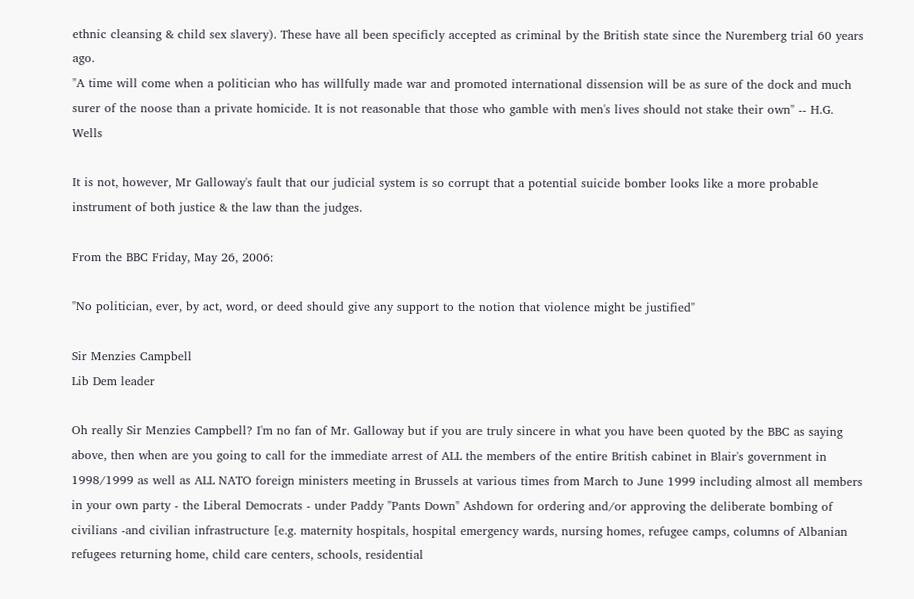ethnic cleansing & child sex slavery). These have all been specificly accepted as criminal by the British state since the Nuremberg trial 60 years ago.
"A time will come when a politician who has willfully made war and promoted international dissension will be as sure of the dock and much surer of the noose than a private homicide. It is not reasonable that those who gamble with men's lives should not stake their own" -- H.G. Wells

It is not, however, Mr Galloway's fault that our judicial system is so corrupt that a potential suicide bomber looks like a more probable instrument of both justice & the law than the judges.

From the BBC Friday, May 26, 2006:

"No politician, ever, by act, word, or deed should give any support to the notion that violence might be justified"

Sir Menzies Campbell
Lib Dem leader

Oh really Sir Menzies Campbell? I'm no fan of Mr. Galloway but if you are truly sincere in what you have been quoted by the BBC as saying above, then when are you going to call for the immediate arrest of ALL the members of the entire British cabinet in Blair's government in 1998/1999 as well as ALL NATO foreign ministers meeting in Brussels at various times from March to June 1999 including almost all members in your own party - the Liberal Democrats - under Paddy "Pants Down" Ashdown for ordering and/or approving the deliberate bombing of civilians -and civilian infrastructure [e.g. maternity hospitals, hospital emergency wards, nursing homes, refugee camps, columns of Albanian refugees returning home, child care centers, schools, residential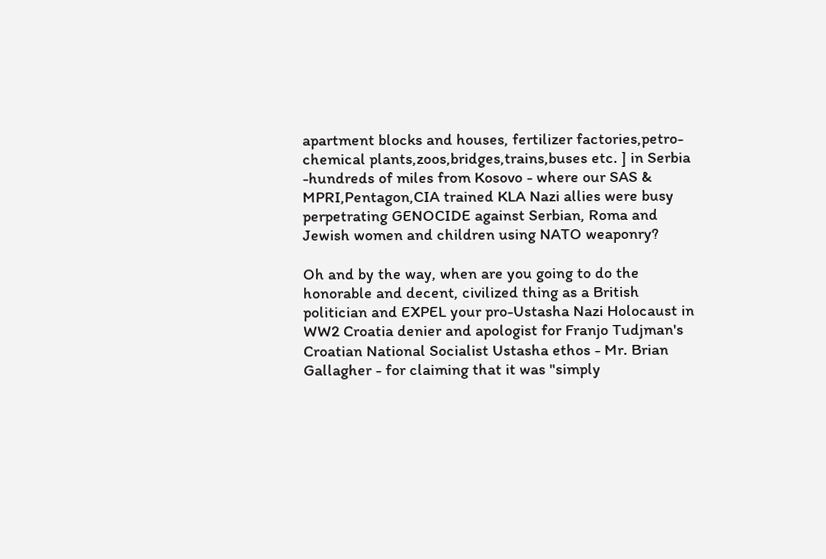apartment blocks and houses, fertilizer factories,petro-chemical plants,zoos,bridges,trains,buses etc. ] in Serbia -hundreds of miles from Kosovo - where our SAS & MPRI,Pentagon,CIA trained KLA Nazi allies were busy perpetrating GENOCIDE against Serbian, Roma and Jewish women and children using NATO weaponry?

Oh and by the way, when are you going to do the honorable and decent, civilized thing as a British politician and EXPEL your pro-Ustasha Nazi Holocaust in WW2 Croatia denier and apologist for Franjo Tudjman's Croatian National Socialist Ustasha ethos - Mr. Brian Gallagher - for claiming that it was "simply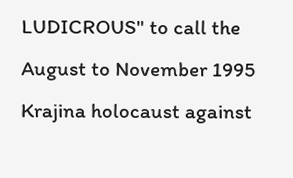LUDICROUS" to call the August to November 1995 Krajina holocaust against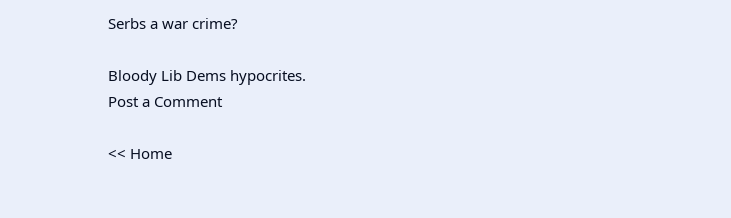Serbs a war crime?

Bloody Lib Dems hypocrites.
Post a Comment

<< Home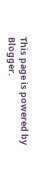This page is powered by Blogger.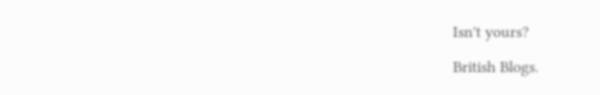Isn't yours?

British Blogs.